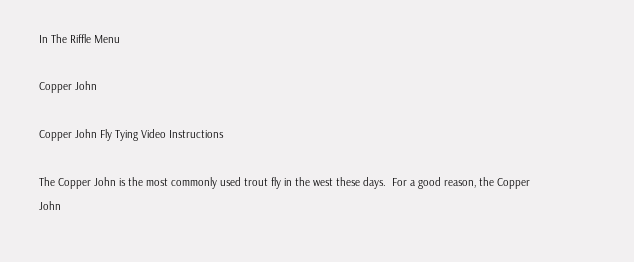In The Riffle Menu

Copper John

Copper John Fly Tying Video Instructions

The Copper John is the most commonly used trout fly in the west these days.  For a good reason, the Copper John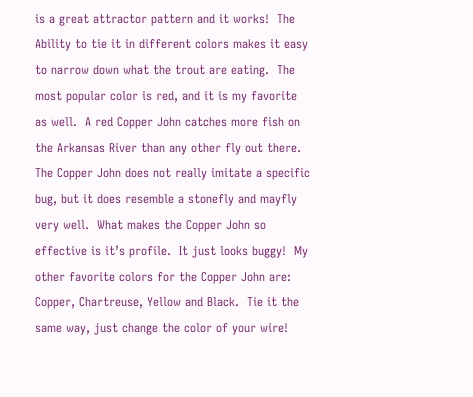is a great attractor pattern and it works!  The Ability to tie it in different colors makes it easy to narrow down what the trout are eating.  The most popular color is red, and it is my favorite as well.  A red Copper John catches more fish on the Arkansas River than any other fly out there.  The Copper John does not really imitate a specific bug, but it does resemble a stonefly and mayfly very well.  What makes the Copper John so effective is it’s profile.  It just looks buggy!  My other favorite colors for the Copper John are: Copper, Chartreuse, Yellow and Black.  Tie it the same way, just change the color of your wire!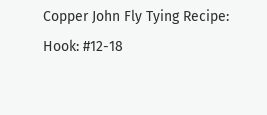Copper John Fly Tying Recipe:
Hook: #12-18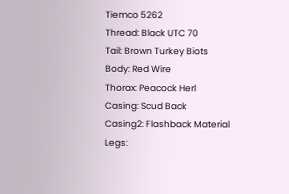Tiemco 5262
Thread: Black UTC 70
Tail: Brown Turkey Biots
Body: Red Wire
Thorax: Peacock Herl
Casing: Scud Back
Casing2: Flashback Material
Legs: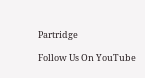Partridge

Follow Us On YouTube